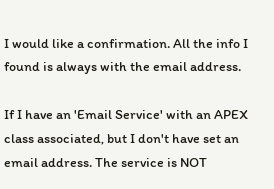I would like a confirmation. All the info I found is always with the email address.

If I have an 'Email Service' with an APEX class associated, but I don't have set an email address. The service is NOT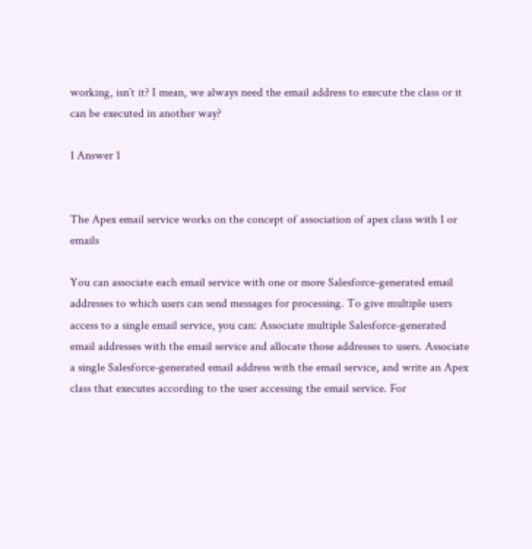working, isn´t it? I mean, we always need the email address to execute the class or it can be executed in another way?

1 Answer 1


The Apex email service works on the concept of association of apex class with 1 or emails

You can associate each email service with one or more Salesforce-generated email addresses to which users can send messages for processing. To give multiple users access to a single email service, you can: Associate multiple Salesforce-generated email addresses with the email service and allocate those addresses to users. Associate a single Salesforce-generated email address with the email service, and write an Apex class that executes according to the user accessing the email service. For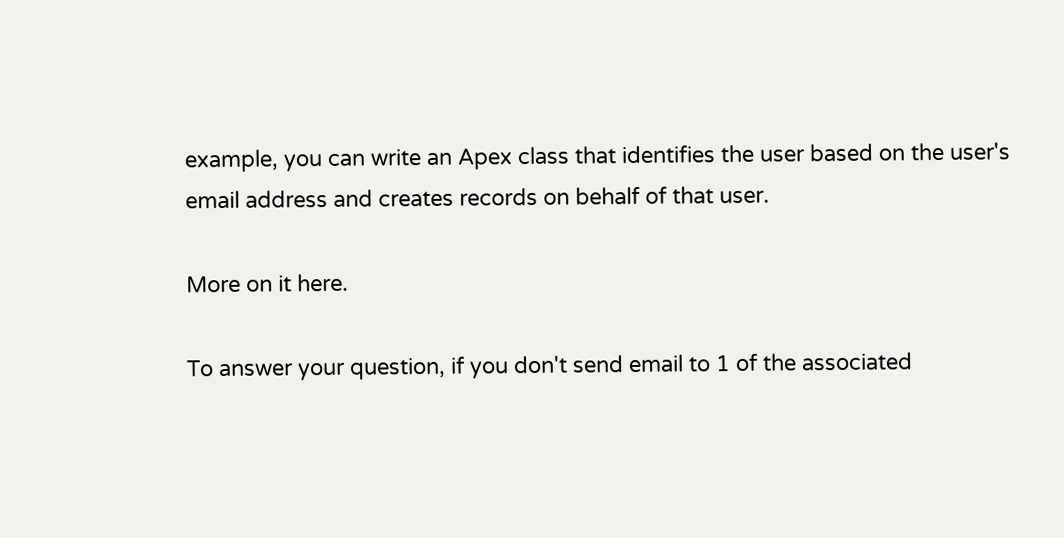example, you can write an Apex class that identifies the user based on the user's email address and creates records on behalf of that user.

More on it here.

To answer your question, if you don't send email to 1 of the associated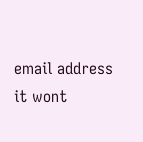email address it wont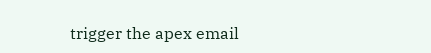trigger the apex email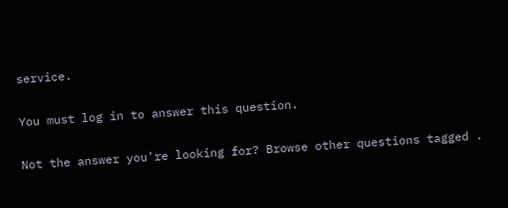service.

You must log in to answer this question.

Not the answer you're looking for? Browse other questions tagged .